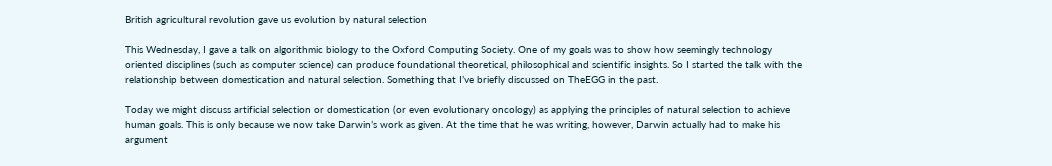British agricultural revolution gave us evolution by natural selection

This Wednesday, I gave a talk on algorithmic biology to the Oxford Computing Society. One of my goals was to show how seemingly technology oriented disciplines (such as computer science) can produce foundational theoretical, philosophical and scientific insights. So I started the talk with the relationship between domestication and natural selection. Something that I’ve briefly discussed on TheEGG in the past.

Today we might discuss artificial selection or domestication (or even evolutionary oncology) as applying the principles of natural selection to achieve human goals. This is only because we now take Darwin’s work as given. At the time that he was writing, however, Darwin actually had to make his argument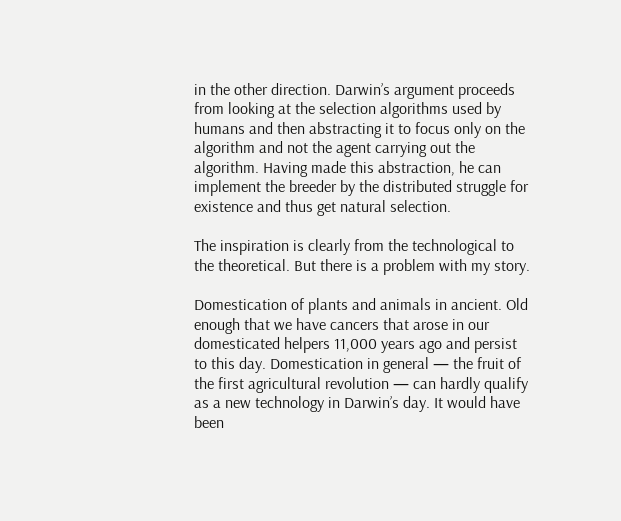in the other direction. Darwin’s argument proceeds from looking at the selection algorithms used by humans and then abstracting it to focus only on the algorithm and not the agent carrying out the algorithm. Having made this abstraction, he can implement the breeder by the distributed struggle for existence and thus get natural selection.

The inspiration is clearly from the technological to the theoretical. But there is a problem with my story.

Domestication of plants and animals in ancient. Old enough that we have cancers that arose in our domesticated helpers 11,000 years ago and persist to this day. Domestication in general — the fruit of the first agricultural revolution — can hardly qualify as a new technology in Darwin’s day. It would have been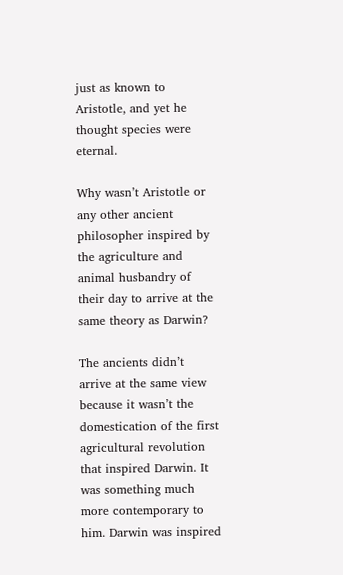just as known to Aristotle, and yet he thought species were eternal.

Why wasn’t Aristotle or any other ancient philosopher inspired by the agriculture and animal husbandry of their day to arrive at the same theory as Darwin?

The ancients didn’t arrive at the same view because it wasn’t the domestication of the first agricultural revolution that inspired Darwin. It was something much more contemporary to him. Darwin was inspired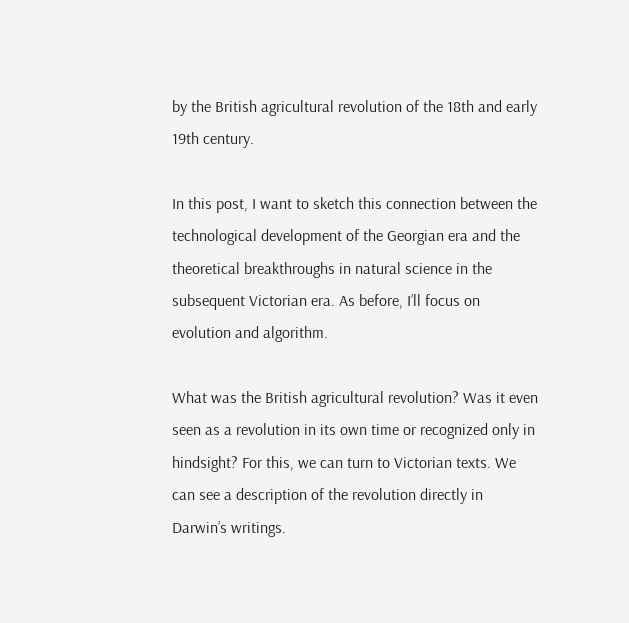by the British agricultural revolution of the 18th and early 19th century.

In this post, I want to sketch this connection between the technological development of the Georgian era and the theoretical breakthroughs in natural science in the subsequent Victorian era. As before, I’ll focus on evolution and algorithm.

What was the British agricultural revolution? Was it even seen as a revolution in its own time or recognized only in hindsight? For this, we can turn to Victorian texts. We can see a description of the revolution directly in Darwin’s writings.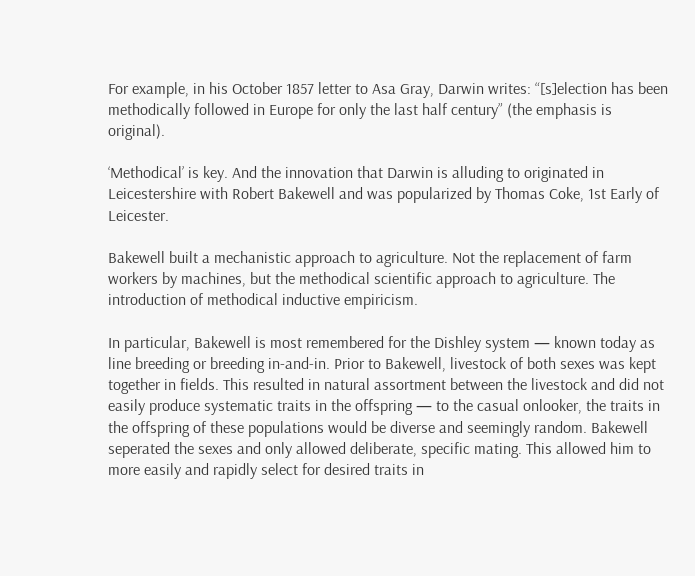For example, in his October 1857 letter to Asa Gray, Darwin writes: “[s]election has been methodically followed in Europe for only the last half century” (the emphasis is original).

‘Methodical’ is key. And the innovation that Darwin is alluding to originated in Leicestershire with Robert Bakewell and was popularized by Thomas Coke, 1st Early of Leicester.

Bakewell built a mechanistic approach to agriculture. Not the replacement of farm workers by machines, but the methodical scientific approach to agriculture. The introduction of methodical inductive empiricism.

In particular, Bakewell is most remembered for the Dishley system — known today as line breeding or breeding in-and-in. Prior to Bakewell, livestock of both sexes was kept together in fields. This resulted in natural assortment between the livestock and did not easily produce systematic traits in the offspring — to the casual onlooker, the traits in the offspring of these populations would be diverse and seemingly random. Bakewell seperated the sexes and only allowed deliberate, specific mating. This allowed him to more easily and rapidly select for desired traits in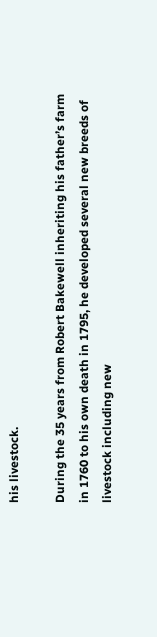his livestock.

During the 35 years from Robert Bakewell inheriting his father’s farm in 1760 to his own death in 1795, he developed several new breeds of livestock including new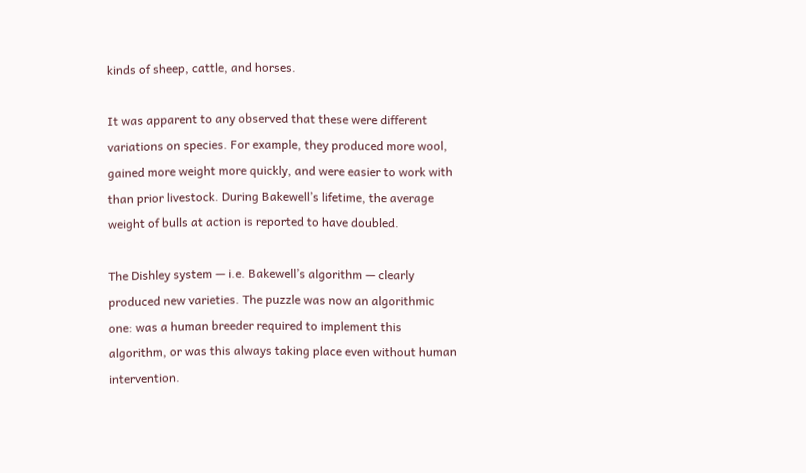kinds of sheep, cattle, and horses.

It was apparent to any observed that these were different variations on species. For example, they produced more wool, gained more weight more quickly, and were easier to work with than prior livestock. During Bakewell’s lifetime, the average weight of bulls at action is reported to have doubled.

The Dishley system — i.e. Bakewell’s algorithm — clearly produced new varieties. The puzzle was now an algorithmic one: was a human breeder required to implement this algorithm, or was this always taking place even without human intervention.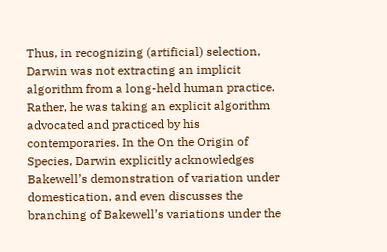Thus, in recognizing (artificial) selection, Darwin was not extracting an implicit algorithm from a long-held human practice. Rather, he was taking an explicit algorithm advocated and practiced by his contemporaries. In the On the Origin of Species, Darwin explicitly acknowledges Bakewell’s demonstration of variation under domestication, and even discusses the branching of Bakewell’s variations under the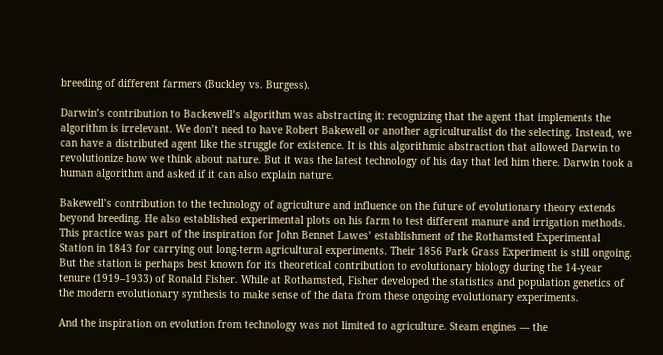breeding of different farmers (Buckley vs. Burgess).

Darwin’s contribution to Backewell’s algorithm was abstracting it: recognizing that the agent that implements the algorithm is irrelevant. We don’t need to have Robert Bakewell or another agriculturalist do the selecting. Instead, we can have a distributed agent like the struggle for existence. It is this algorithmic abstraction that allowed Darwin to revolutionize how we think about nature. But it was the latest technology of his day that led him there. Darwin took a human algorithm and asked if it can also explain nature.

Bakewell’s contribution to the technology of agriculture and influence on the future of evolutionary theory extends beyond breeding. He also established experimental plots on his farm to test different manure and irrigation methods. This practice was part of the inspiration for John Bennet Lawes’ establishment of the Rothamsted Experimental Station in 1843 for carrying out long-term agricultural experiments. Their 1856 Park Grass Experiment is still ongoing. But the station is perhaps best known for its theoretical contribution to evolutionary biology during the 14-year tenure (1919–1933) of Ronald Fisher. While at Rothamsted, Fisher developed the statistics and population genetics of the modern evolutionary synthesis to make sense of the data from these ongoing evolutionary experiments.

And the inspiration on evolution from technology was not limited to agriculture. Steam engines — the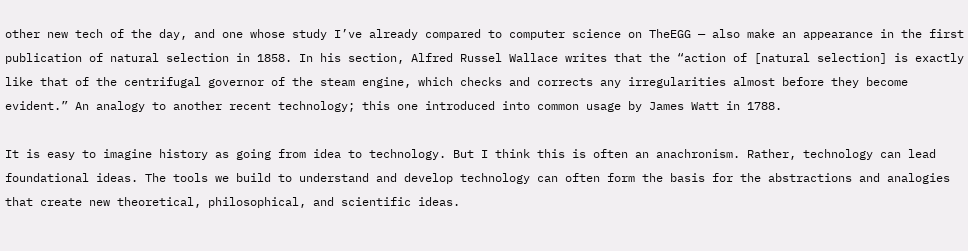other new tech of the day, and one whose study I’ve already compared to computer science on TheEGG — also make an appearance in the first publication of natural selection in 1858. In his section, Alfred Russel Wallace writes that the “action of [natural selection] is exactly like that of the centrifugal governor of the steam engine, which checks and corrects any irregularities almost before they become evident.” An analogy to another recent technology; this one introduced into common usage by James Watt in 1788.

It is easy to imagine history as going from idea to technology. But I think this is often an anachronism. Rather, technology can lead foundational ideas. The tools we build to understand and develop technology can often form the basis for the abstractions and analogies that create new theoretical, philosophical, and scientific ideas.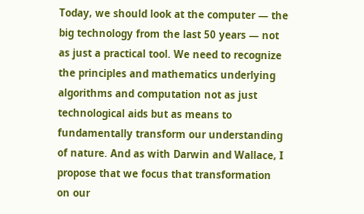Today, we should look at the computer — the big technology from the last 50 years — not as just a practical tool. We need to recognize the principles and mathematics underlying algorithms and computation not as just technological aids but as means to fundamentally transform our understanding of nature. And as with Darwin and Wallace, I propose that we focus that transformation on our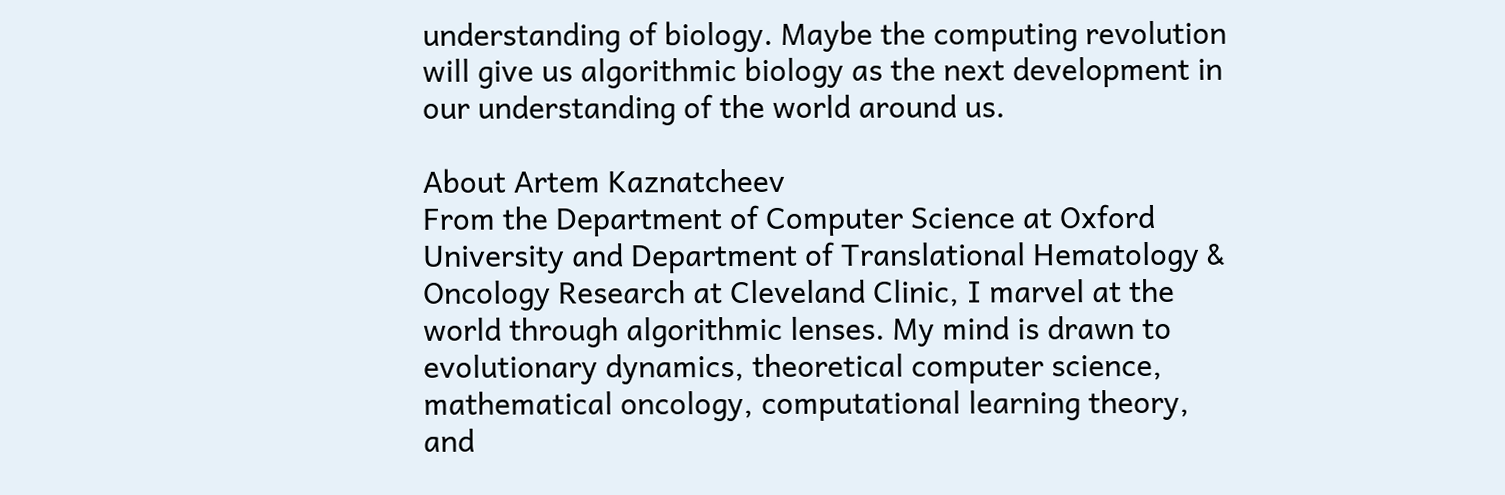understanding of biology. Maybe the computing revolution will give us algorithmic biology as the next development in our understanding of the world around us.

About Artem Kaznatcheev
From the Department of Computer Science at Oxford University and Department of Translational Hematology & Oncology Research at Cleveland Clinic, I marvel at the world through algorithmic lenses. My mind is drawn to evolutionary dynamics, theoretical computer science, mathematical oncology, computational learning theory, and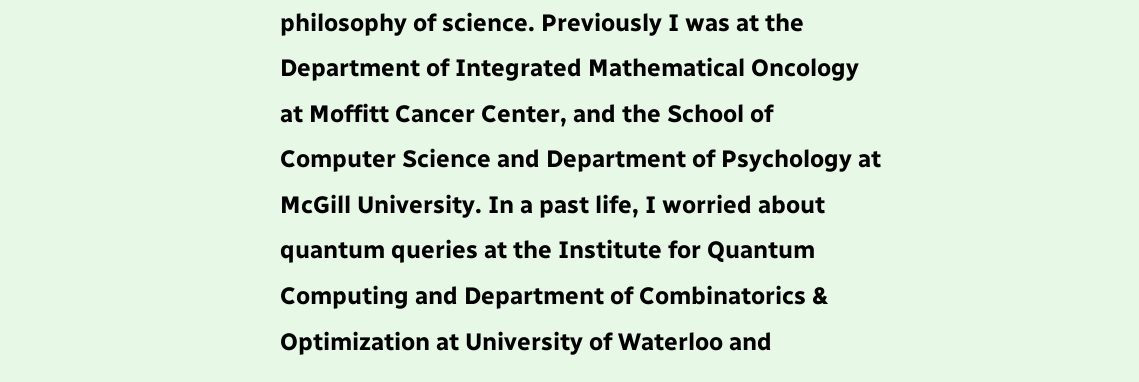philosophy of science. Previously I was at the Department of Integrated Mathematical Oncology at Moffitt Cancer Center, and the School of Computer Science and Department of Psychology at McGill University. In a past life, I worried about quantum queries at the Institute for Quantum Computing and Department of Combinatorics & Optimization at University of Waterloo and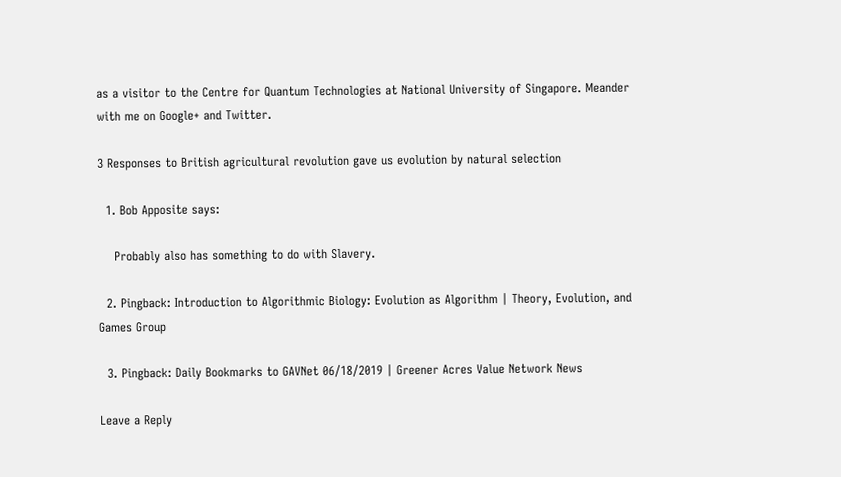as a visitor to the Centre for Quantum Technologies at National University of Singapore. Meander with me on Google+ and Twitter.

3 Responses to British agricultural revolution gave us evolution by natural selection

  1. Bob Apposite says:

    Probably also has something to do with Slavery.

  2. Pingback: Introduction to Algorithmic Biology: Evolution as Algorithm | Theory, Evolution, and Games Group

  3. Pingback: Daily Bookmarks to GAVNet 06/18/2019 | Greener Acres Value Network News

Leave a Reply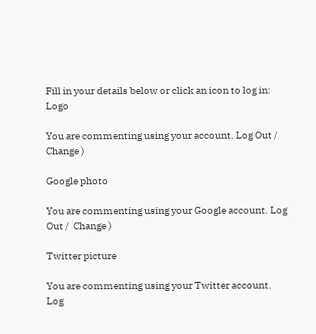Fill in your details below or click an icon to log in: Logo

You are commenting using your account. Log Out /  Change )

Google photo

You are commenting using your Google account. Log Out /  Change )

Twitter picture

You are commenting using your Twitter account. Log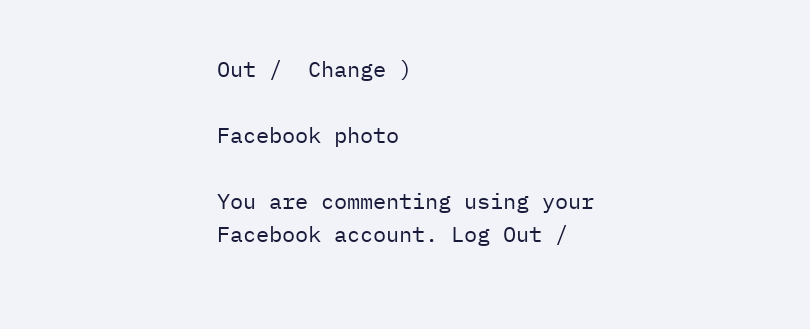Out /  Change )

Facebook photo

You are commenting using your Facebook account. Log Out /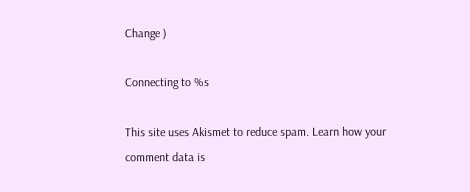Change )

Connecting to %s

This site uses Akismet to reduce spam. Learn how your comment data is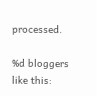processed.

%d bloggers like this: